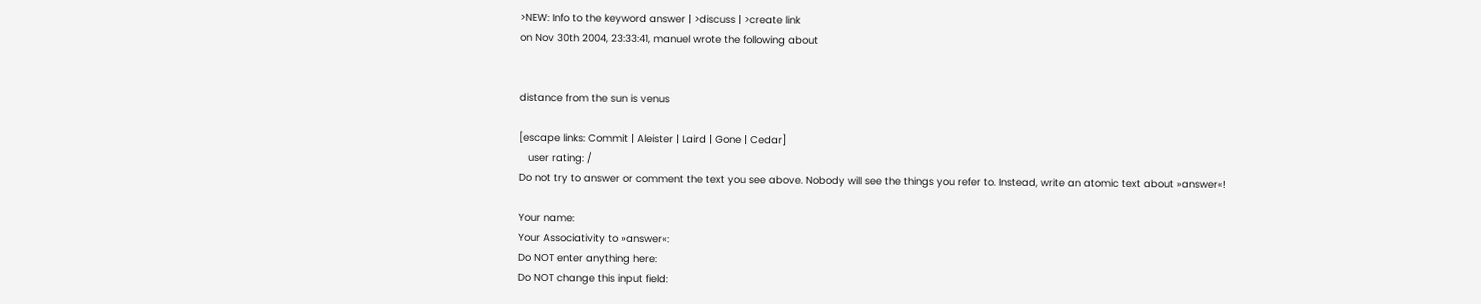>NEW: Info to the keyword answer | >discuss | >create link
on Nov 30th 2004, 23:33:41, manuel wrote the following about


distance from the sun is venus

[escape links: Commit | Aleister | Laird | Gone | Cedar]
   user rating: /
Do not try to answer or comment the text you see above. Nobody will see the things you refer to. Instead, write an atomic text about »answer«!

Your name:
Your Associativity to »answer«:
Do NOT enter anything here:
Do NOT change this input field: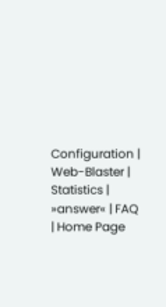Configuration | Web-Blaster | Statistics | »answer« | FAQ | Home Page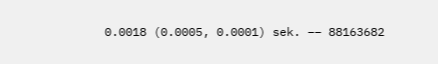0.0018 (0.0005, 0.0001) sek. –– 88163682